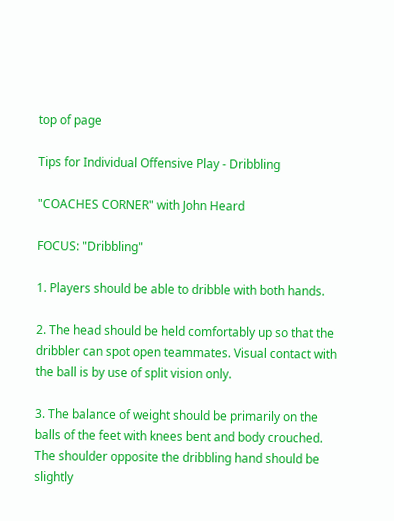top of page

Tips for Individual Offensive Play - Dribbling

"COACHES CORNER" with John Heard

FOCUS: "Dribbling"

1. Players should be able to dribble with both hands.

2. The head should be held comfortably up so that the dribbler can spot open teammates. Visual contact with the ball is by use of split vision only.

3. The balance of weight should be primarily on the balls of the feet with knees bent and body crouched. The shoulder opposite the dribbling hand should be slightly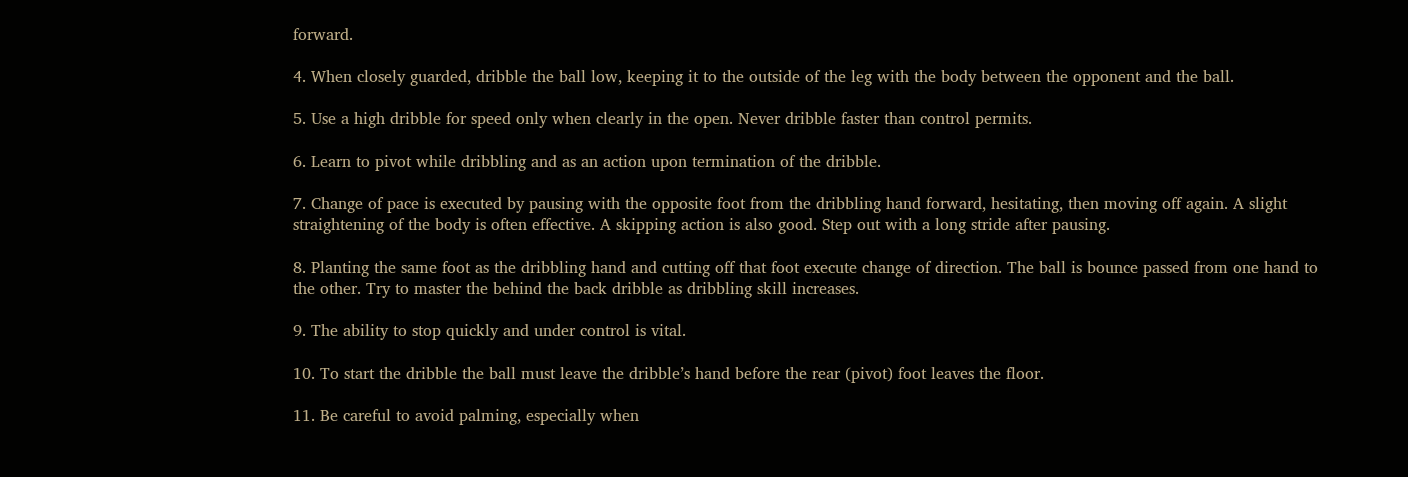forward.

4. When closely guarded, dribble the ball low, keeping it to the outside of the leg with the body between the opponent and the ball.

5. Use a high dribble for speed only when clearly in the open. Never dribble faster than control permits.

6. Learn to pivot while dribbling and as an action upon termination of the dribble.

7. Change of pace is executed by pausing with the opposite foot from the dribbling hand forward, hesitating, then moving off again. A slight straightening of the body is often effective. A skipping action is also good. Step out with a long stride after pausing.

8. Planting the same foot as the dribbling hand and cutting off that foot execute change of direction. The ball is bounce passed from one hand to the other. Try to master the behind the back dribble as dribbling skill increases.

9. The ability to stop quickly and under control is vital.

10. To start the dribble the ball must leave the dribble’s hand before the rear (pivot) foot leaves the floor.

11. Be careful to avoid palming, especially when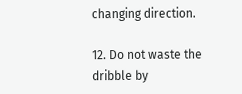changing direction.

12. Do not waste the dribble by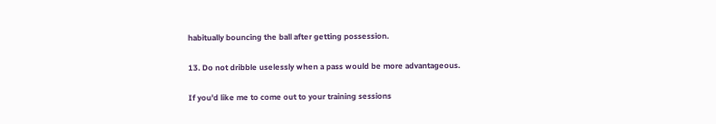habitually bouncing the ball after getting possession.

13. Do not dribble uselessly when a pass would be more advantageous.

If you'd like me to come out to your training sessions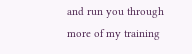and run you through more of my training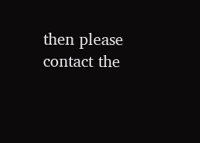then please contact the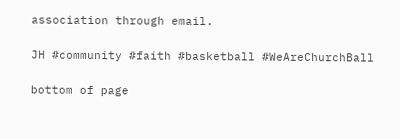association through email.

JH #community #faith #basketball #WeAreChurchBall

bottom of page